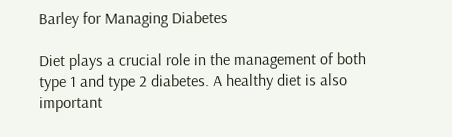Barley for Managing Diabetes

Diet plays a crucial role in the management of both type 1 and type 2 diabetes. A healthy diet is also important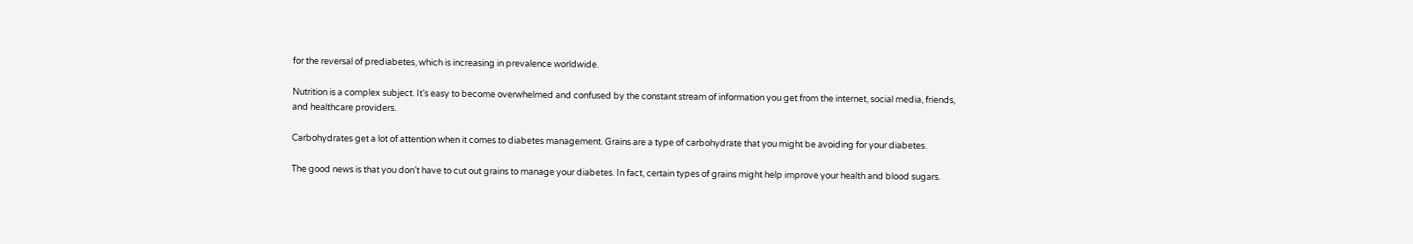for the reversal of prediabetes, which is increasing in prevalence worldwide.

Nutrition is a complex subject. It’s easy to become overwhelmed and confused by the constant stream of information you get from the internet, social media, friends, and healthcare providers.

Carbohydrates get a lot of attention when it comes to diabetes management. Grains are a type of carbohydrate that you might be avoiding for your diabetes.

The good news is that you don’t have to cut out grains to manage your diabetes. In fact, certain types of grains might help improve your health and blood sugars.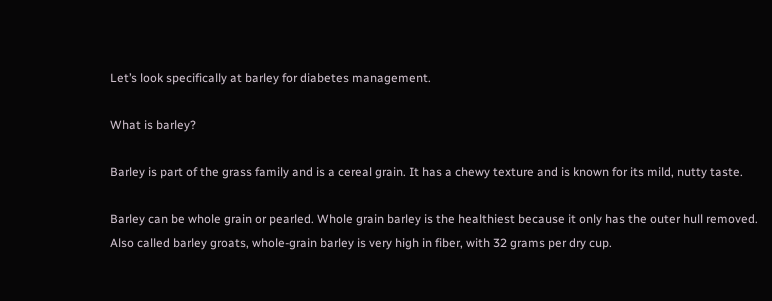Let’s look specifically at barley for diabetes management.

What is barley?

Barley is part of the grass family and is a cereal grain. It has a chewy texture and is known for its mild, nutty taste.

Barley can be whole grain or pearled. Whole grain barley is the healthiest because it only has the outer hull removed. Also called barley groats, whole-grain barley is very high in fiber, with 32 grams per dry cup.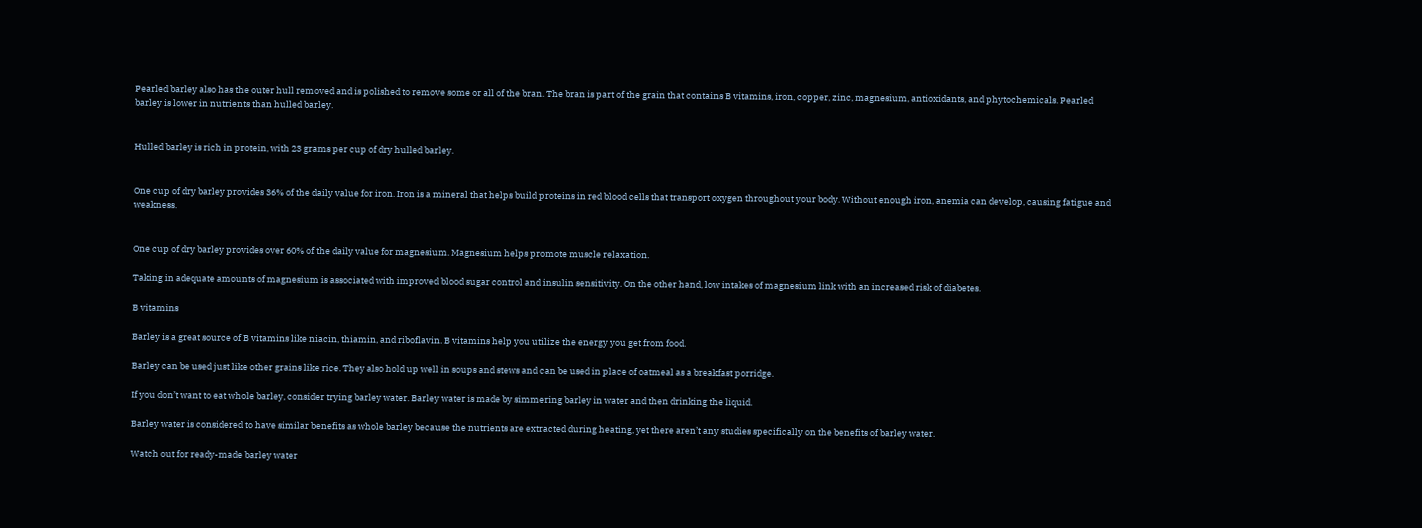Pearled barley also has the outer hull removed and is polished to remove some or all of the bran. The bran is part of the grain that contains B vitamins, iron, copper, zinc, magnesium, antioxidants, and phytochemicals. Pearled barley is lower in nutrients than hulled barley.


Hulled barley is rich in protein, with 23 grams per cup of dry hulled barley.


One cup of dry barley provides 36% of the daily value for iron. Iron is a mineral that helps build proteins in red blood cells that transport oxygen throughout your body. Without enough iron, anemia can develop, causing fatigue and weakness.


One cup of dry barley provides over 60% of the daily value for magnesium. Magnesium helps promote muscle relaxation.

Taking in adequate amounts of magnesium is associated with improved blood sugar control and insulin sensitivity. On the other hand, low intakes of magnesium link with an increased risk of diabetes.

B vitamins

Barley is a great source of B vitamins like niacin, thiamin, and riboflavin. B vitamins help you utilize the energy you get from food.

Barley can be used just like other grains like rice. They also hold up well in soups and stews and can be used in place of oatmeal as a breakfast porridge.

If you don’t want to eat whole barley, consider trying barley water. Barley water is made by simmering barley in water and then drinking the liquid.

Barley water is considered to have similar benefits as whole barley because the nutrients are extracted during heating, yet there aren’t any studies specifically on the benefits of barley water.

Watch out for ready-made barley water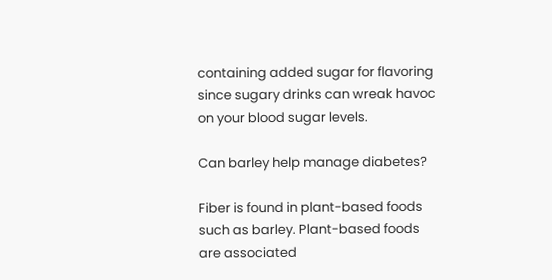containing added sugar for flavoring since sugary drinks can wreak havoc on your blood sugar levels.

Can barley help manage diabetes?

Fiber is found in plant-based foods such as barley. Plant-based foods are associated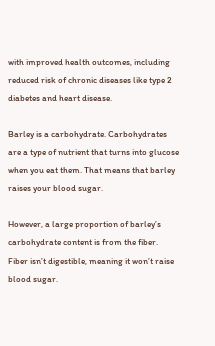with improved health outcomes, including reduced risk of chronic diseases like type 2 diabetes and heart disease.

Barley is a carbohydrate. Carbohydrates are a type of nutrient that turns into glucose when you eat them. That means that barley raises your blood sugar.

However, a large proportion of barley’s carbohydrate content is from the fiber. Fiber isn’t digestible, meaning it won’t raise blood sugar.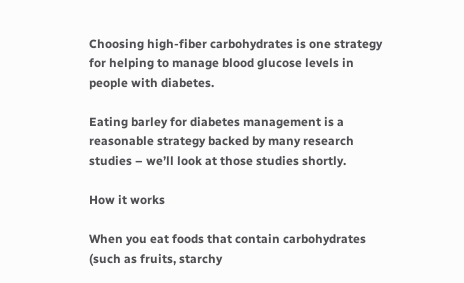Choosing high-fiber carbohydrates is one strategy for helping to manage blood glucose levels in people with diabetes.

Eating barley for diabetes management is a reasonable strategy backed by many research studies – we’ll look at those studies shortly.

How it works

When you eat foods that contain carbohydrates (such as fruits, starchy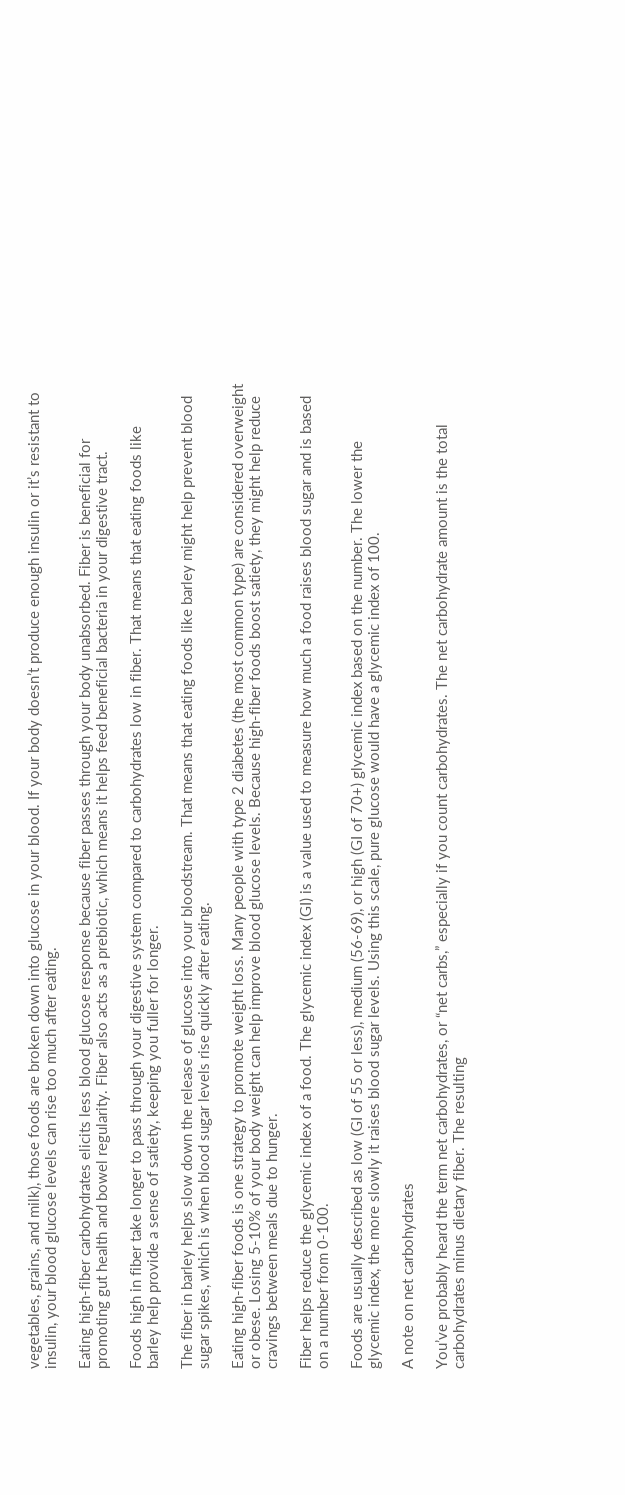vegetables, grains, and milk), those foods are broken down into glucose in your blood. If your body doesn’t produce enough insulin or it’s resistant to insulin, your blood glucose levels can rise too much after eating.

Eating high-fiber carbohydrates elicits less blood glucose response because fiber passes through your body unabsorbed. Fiber is beneficial for promoting gut health and bowel regularity. Fiber also acts as a prebiotic, which means it helps feed beneficial bacteria in your digestive tract.

Foods high in fiber take longer to pass through your digestive system compared to carbohydrates low in fiber. That means that eating foods like barley help provide a sense of satiety, keeping you fuller for longer.

The fiber in barley helps slow down the release of glucose into your bloodstream. That means that eating foods like barley might help prevent blood sugar spikes, which is when blood sugar levels rise quickly after eating.

Eating high-fiber foods is one strategy to promote weight loss. Many people with type 2 diabetes (the most common type) are considered overweight or obese. Losing 5-10% of your body weight can help improve blood glucose levels. Because high-fiber foods boost satiety, they might help reduce cravings between meals due to hunger.

Fiber helps reduce the glycemic index of a food. The glycemic index (GI) is a value used to measure how much a food raises blood sugar and is based on a number from 0-100.

Foods are usually described as low (GI of 55 or less), medium (56-69), or high (GI of 70+) glycemic index based on the number. The lower the glycemic index, the more slowly it raises blood sugar levels. Using this scale, pure glucose would have a glycemic index of 100.

A note on net carbohydrates

You’ve probably heard the term net carbohydrates, or “net carbs,” especially if you count carbohydrates. The net carbohydrate amount is the total carbohydrates minus dietary fiber. The resulting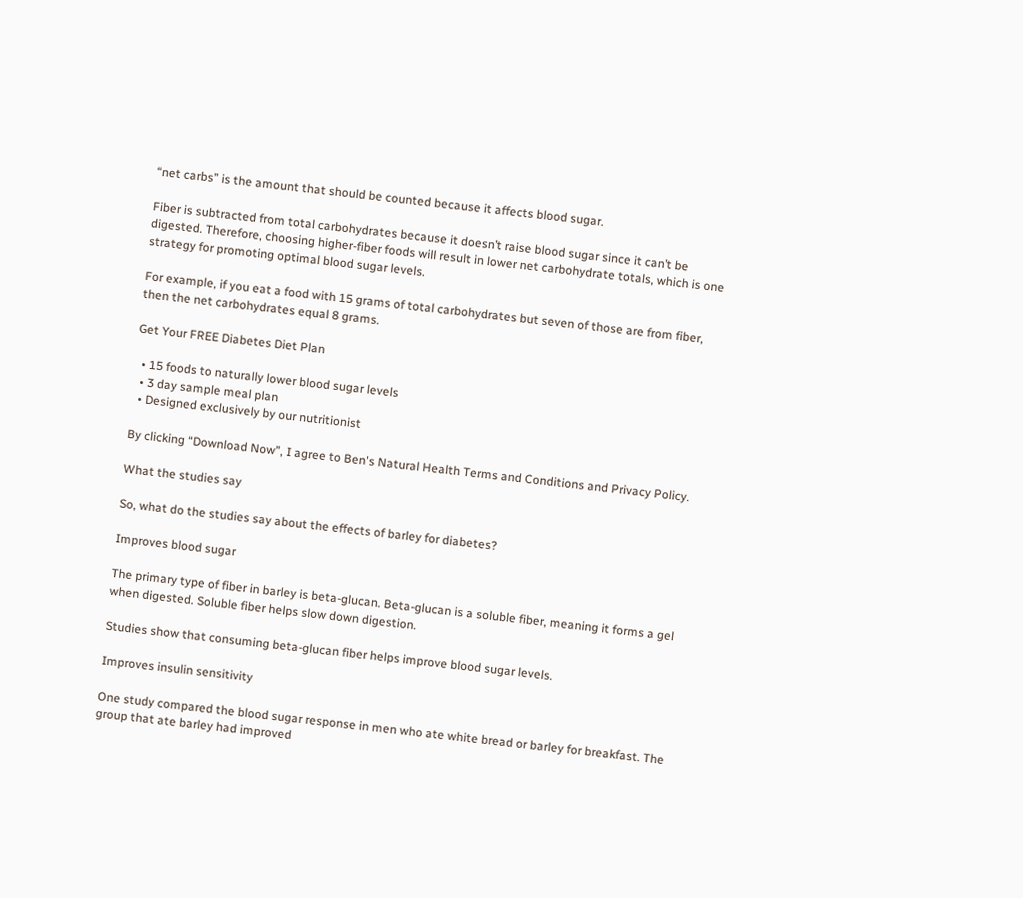“net carbs” is the amount that should be counted because it affects blood sugar.

Fiber is subtracted from total carbohydrates because it doesn’t raise blood sugar since it can’t be digested. Therefore, choosing higher-fiber foods will result in lower net carbohydrate totals, which is one strategy for promoting optimal blood sugar levels.

For example, if you eat a food with 15 grams of total carbohydrates but seven of those are from fiber, then the net carbohydrates equal 8 grams.

Get Your FREE Diabetes Diet Plan

  • 15 foods to naturally lower blood sugar levels
  • 3 day sample meal plan
  • Designed exclusively by our nutritionist

By clicking “Download Now”, I agree to Ben's Natural Health Terms and Conditions and Privacy Policy.

What the studies say

So, what do the studies say about the effects of barley for diabetes?

Improves blood sugar

The primary type of fiber in barley is beta-glucan. Beta-glucan is a soluble fiber, meaning it forms a gel when digested. Soluble fiber helps slow down digestion.

Studies show that consuming beta-glucan fiber helps improve blood sugar levels.

Improves insulin sensitivity

One study compared the blood sugar response in men who ate white bread or barley for breakfast. The group that ate barley had improved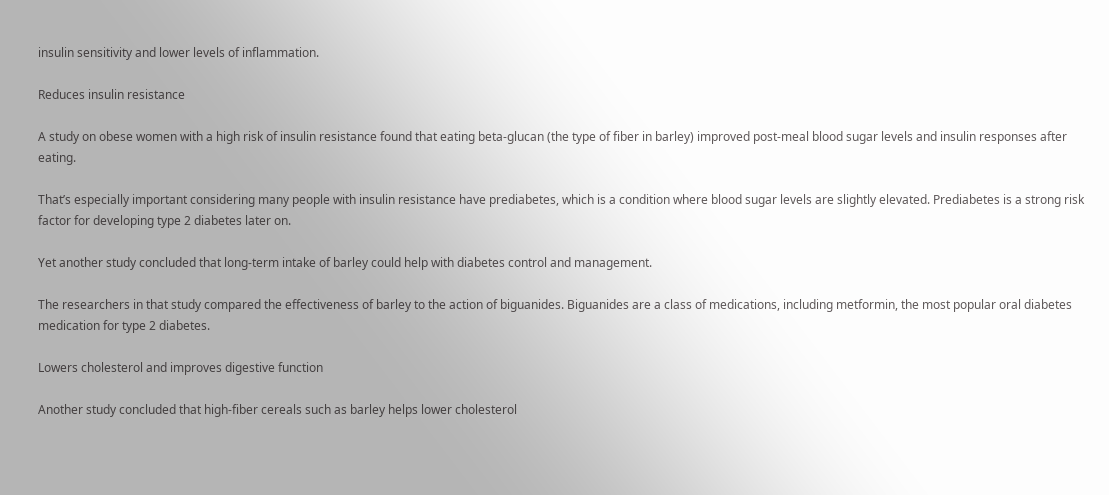insulin sensitivity and lower levels of inflammation.

Reduces insulin resistance

A study on obese women with a high risk of insulin resistance found that eating beta-glucan (the type of fiber in barley) improved post-meal blood sugar levels and insulin responses after eating.

That’s especially important considering many people with insulin resistance have prediabetes, which is a condition where blood sugar levels are slightly elevated. Prediabetes is a strong risk factor for developing type 2 diabetes later on.

Yet another study concluded that long-term intake of barley could help with diabetes control and management.

The researchers in that study compared the effectiveness of barley to the action of biguanides. Biguanides are a class of medications, including metformin, the most popular oral diabetes medication for type 2 diabetes.

Lowers cholesterol and improves digestive function

Another study concluded that high-fiber cereals such as barley helps lower cholesterol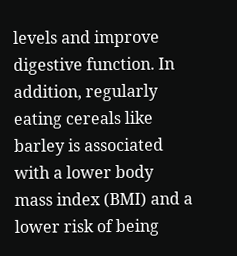levels and improve digestive function. In addition, regularly eating cereals like barley is associated with a lower body mass index (BMI) and a lower risk of being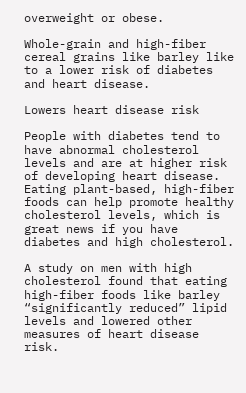overweight or obese.

Whole-grain and high-fiber cereal grains like barley like to a lower risk of diabetes and heart disease.

Lowers heart disease risk

People with diabetes tend to have abnormal cholesterol levels and are at higher risk of developing heart disease. Eating plant-based, high-fiber foods can help promote healthy cholesterol levels, which is great news if you have diabetes and high cholesterol.

A study on men with high cholesterol found that eating high-fiber foods like barley “significantly reduced” lipid levels and lowered other measures of heart disease risk.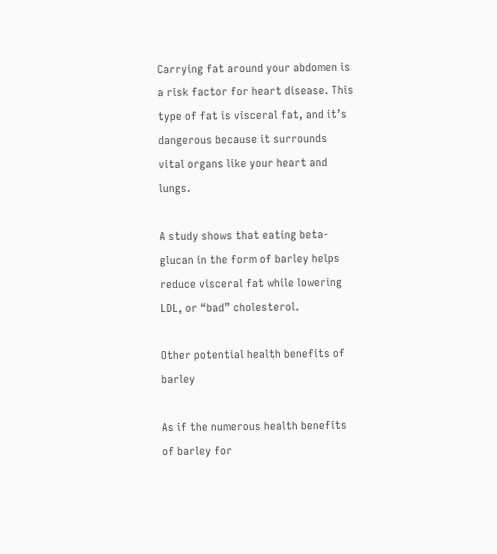Carrying fat around your abdomen is a risk factor for heart disease. This type of fat is visceral fat, and it’s dangerous because it surrounds vital organs like your heart and lungs.

A study shows that eating beta-glucan in the form of barley helps reduce visceral fat while lowering LDL, or “bad” cholesterol.

Other potential health benefits of barley

As if the numerous health benefits of barley for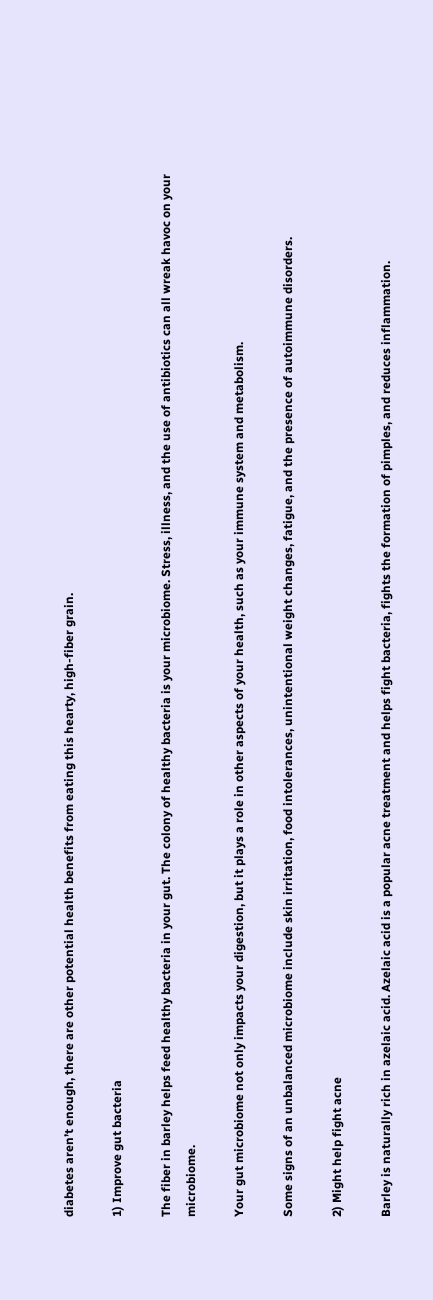diabetes aren’t enough, there are other potential health benefits from eating this hearty, high-fiber grain.

1) Improve gut bacteria

The fiber in barley helps feed healthy bacteria in your gut. The colony of healthy bacteria is your microbiome. Stress, illness, and the use of antibiotics can all wreak havoc on your microbiome.

Your gut microbiome not only impacts your digestion, but it plays a role in other aspects of your health, such as your immune system and metabolism.

Some signs of an unbalanced microbiome include skin irritation, food intolerances, unintentional weight changes, fatigue, and the presence of autoimmune disorders.

2) Might help fight acne

Barley is naturally rich in azelaic acid. Azelaic acid is a popular acne treatment and helps fight bacteria, fights the formation of pimples, and reduces inflammation.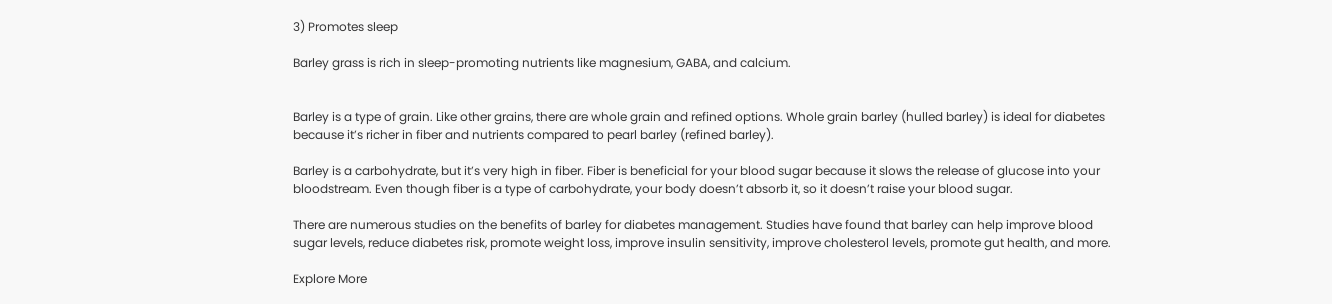3) Promotes sleep

Barley grass is rich in sleep-promoting nutrients like magnesium, GABA, and calcium.


Barley is a type of grain. Like other grains, there are whole grain and refined options. Whole grain barley (hulled barley) is ideal for diabetes because it’s richer in fiber and nutrients compared to pearl barley (refined barley).

Barley is a carbohydrate, but it’s very high in fiber. Fiber is beneficial for your blood sugar because it slows the release of glucose into your bloodstream. Even though fiber is a type of carbohydrate, your body doesn’t absorb it, so it doesn’t raise your blood sugar.

There are numerous studies on the benefits of barley for diabetes management. Studies have found that barley can help improve blood sugar levels, reduce diabetes risk, promote weight loss, improve insulin sensitivity, improve cholesterol levels, promote gut health, and more.

Explore More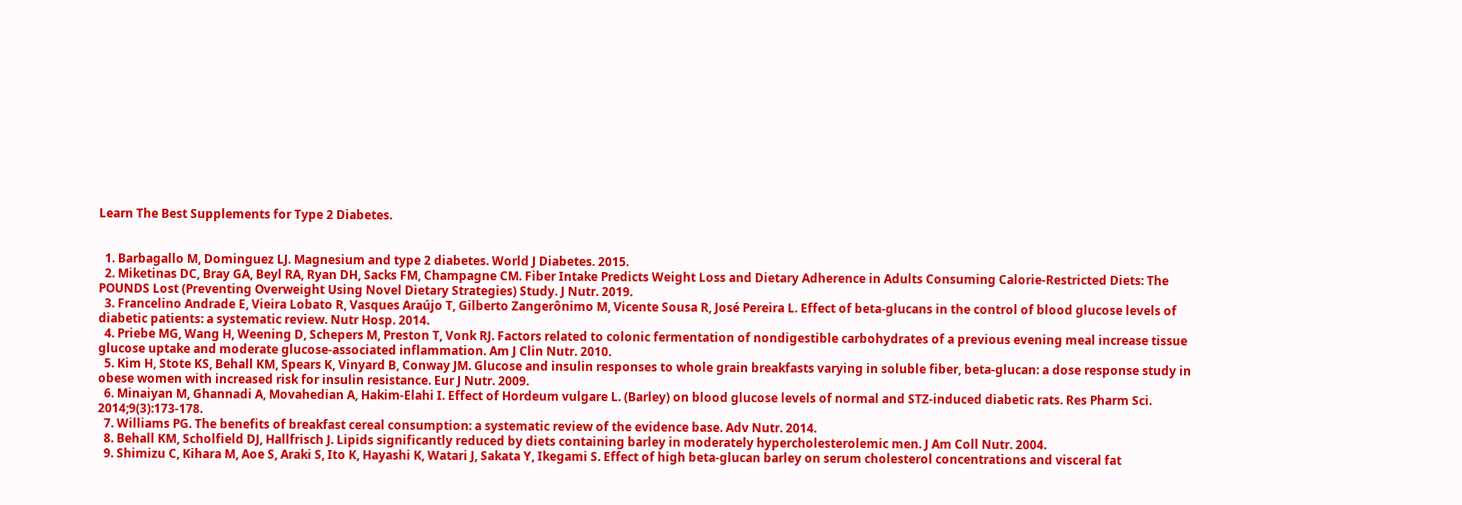Learn The Best Supplements for Type 2 Diabetes.


  1. Barbagallo M, Dominguez LJ. Magnesium and type 2 diabetes. World J Diabetes. 2015.
  2. Miketinas DC, Bray GA, Beyl RA, Ryan DH, Sacks FM, Champagne CM. Fiber Intake Predicts Weight Loss and Dietary Adherence in Adults Consuming Calorie-Restricted Diets: The POUNDS Lost (Preventing Overweight Using Novel Dietary Strategies) Study. J Nutr. 2019.
  3. Francelino Andrade E, Vieira Lobato R, Vasques Araújo T, Gilberto Zangerônimo M, Vicente Sousa R, José Pereira L. Effect of beta-glucans in the control of blood glucose levels of diabetic patients: a systematic review. Nutr Hosp. 2014.
  4. Priebe MG, Wang H, Weening D, Schepers M, Preston T, Vonk RJ. Factors related to colonic fermentation of nondigestible carbohydrates of a previous evening meal increase tissue glucose uptake and moderate glucose-associated inflammation. Am J Clin Nutr. 2010.
  5. Kim H, Stote KS, Behall KM, Spears K, Vinyard B, Conway JM. Glucose and insulin responses to whole grain breakfasts varying in soluble fiber, beta-glucan: a dose response study in obese women with increased risk for insulin resistance. Eur J Nutr. 2009.
  6. Minaiyan M, Ghannadi A, Movahedian A, Hakim-Elahi I. Effect of Hordeum vulgare L. (Barley) on blood glucose levels of normal and STZ-induced diabetic rats. Res Pharm Sci. 2014;9(3):173-178.
  7. Williams PG. The benefits of breakfast cereal consumption: a systematic review of the evidence base. Adv Nutr. 2014.
  8. Behall KM, Scholfield DJ, Hallfrisch J. Lipids significantly reduced by diets containing barley in moderately hypercholesterolemic men. J Am Coll Nutr. 2004.
  9. Shimizu C, Kihara M, Aoe S, Araki S, Ito K, Hayashi K, Watari J, Sakata Y, Ikegami S. Effect of high beta-glucan barley on serum cholesterol concentrations and visceral fat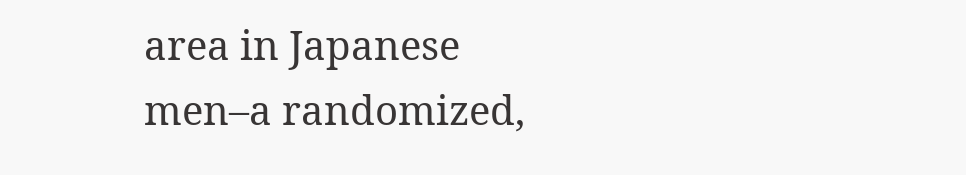area in Japanese men–a randomized,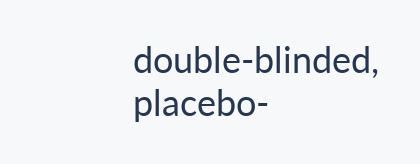double-blinded, placebo-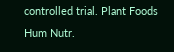controlled trial. Plant Foods Hum Nutr.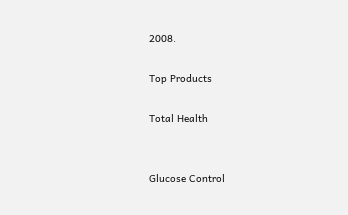2008.

Top Products

Total Health


Glucose Control